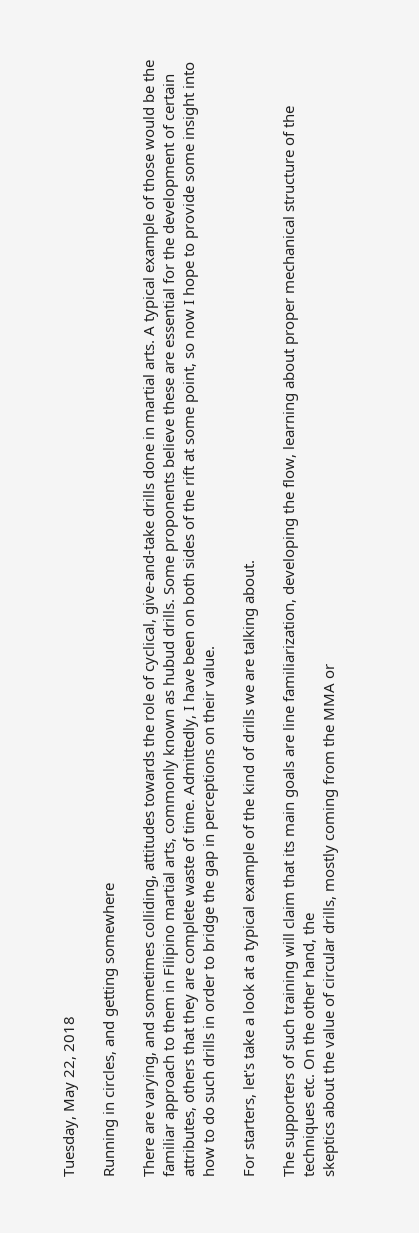Tuesday, May 22, 2018

Running in circles, and getting somewhere

There are varying, and sometimes colliding, attitudes towards the role of cyclical, give-and-take drills done in martial arts. A typical example of those would be the familiar approach to them in Filipino martial arts, commonly known as hubud drills. Some proponents believe these are essential for the development of certain attributes, others that they are complete waste of time. Admittedly, I have been on both sides of the rift at some point, so now I hope to provide some insight into how to do such drills in order to bridge the gap in perceptions on their value.

For starters, let's take a look at a typical example of the kind of drills we are talking about.

The supporters of such training will claim that its main goals are line familiarization, developing the flow, learning about proper mechanical structure of the techniques etc. On the other hand, the
skeptics about the value of circular drills, mostly coming from the MMA or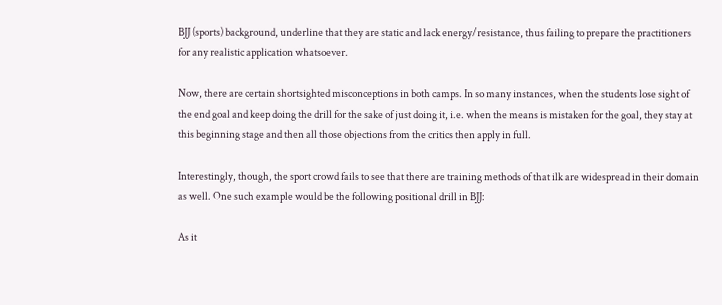BJJ (sports) background, underline that they are static and lack energy/resistance, thus failing to prepare the practitioners for any realistic application whatsoever.

Now, there are certain shortsighted misconceptions in both camps. In so many instances, when the students lose sight of the end goal and keep doing the drill for the sake of just doing it, i.e. when the means is mistaken for the goal, they stay at this beginning stage and then all those objections from the critics then apply in full.

Interestingly, though, the sport crowd fails to see that there are training methods of that ilk are widespread in their domain as well. One such example would be the following positional drill in BJJ:

As it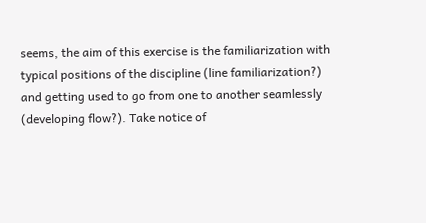seems, the aim of this exercise is the familiarization with typical positions of the discipline (line familiarization?) and getting used to go from one to another seamlessly (developing flow?). Take notice of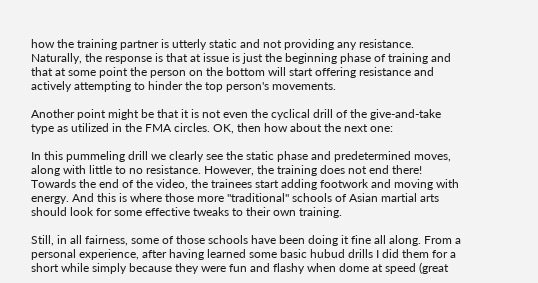how the training partner is utterly static and not providing any resistance. Naturally, the response is that at issue is just the beginning phase of training and that at some point the person on the bottom will start offering resistance and actively attempting to hinder the top person's movements.

Another point might be that it is not even the cyclical drill of the give-and-take type as utilized in the FMA circles. OK, then how about the next one:

In this pummeling drill we clearly see the static phase and predetermined moves, along with little to no resistance. However, the training does not end there! Towards the end of the video, the trainees start adding footwork and moving with energy. And this is where those more "traditional" schools of Asian martial arts should look for some effective tweaks to their own training.

Still, in all fairness, some of those schools have been doing it fine all along. From a personal experience, after having learned some basic hubud drills I did them for a short while simply because they were fun and flashy when dome at speed (great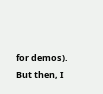for demos). But then, I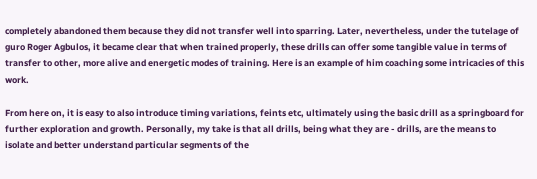completely abandoned them because they did not transfer well into sparring. Later, nevertheless, under the tutelage of guro Roger Agbulos, it became clear that when trained properly, these drills can offer some tangible value in terms of transfer to other, more alive and energetic modes of training. Here is an example of him coaching some intricacies of this work.

From here on, it is easy to also introduce timing variations, feints etc, ultimately using the basic drill as a springboard for further exploration and growth. Personally, my take is that all drills, being what they are - drills, are the means to isolate and better understand particular segments of the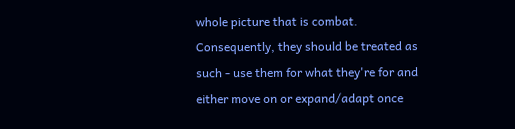whole picture that is combat. Consequently, they should be treated as such - use them for what they're for and either move on or expand/adapt once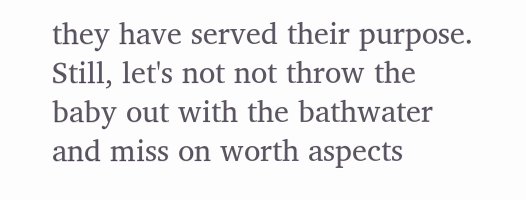they have served their purpose. Still, let's not not throw the baby out with the bathwater and miss on worth aspects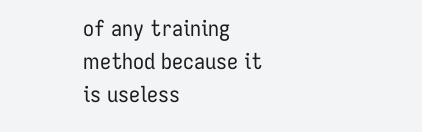of any training method because it is useless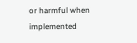or harmful when implemented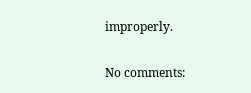improperly.

No comments: